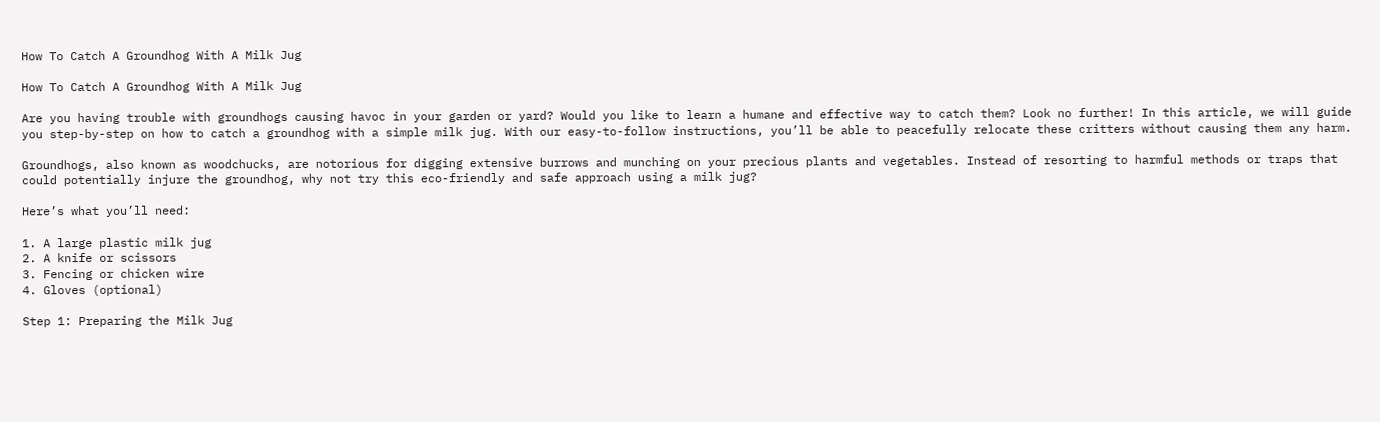How To Catch A Groundhog With A Milk Jug

How To Catch A Groundhog With A Milk Jug

Are you having trouble with groundhogs causing havoc in your garden or yard? Would you like to learn a humane and effective way to catch them? Look no further! In this article, we will guide you step-by-step on how to catch a groundhog with a simple milk jug. With our easy-to-follow instructions, you’ll be able to peacefully relocate these critters without causing them any harm.

Groundhogs, also known as woodchucks, are notorious for digging extensive burrows and munching on your precious plants and vegetables. Instead of resorting to harmful methods or traps that could potentially injure the groundhog, why not try this eco-friendly and safe approach using a milk jug?

Here’s what you’ll need:

1. A large plastic milk jug
2. A knife or scissors
3. Fencing or chicken wire
4. Gloves (optional)

Step 1: Preparing the Milk Jug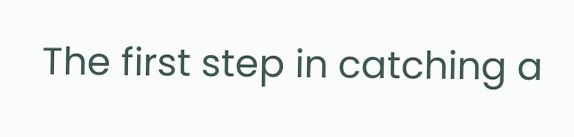The first step in catching a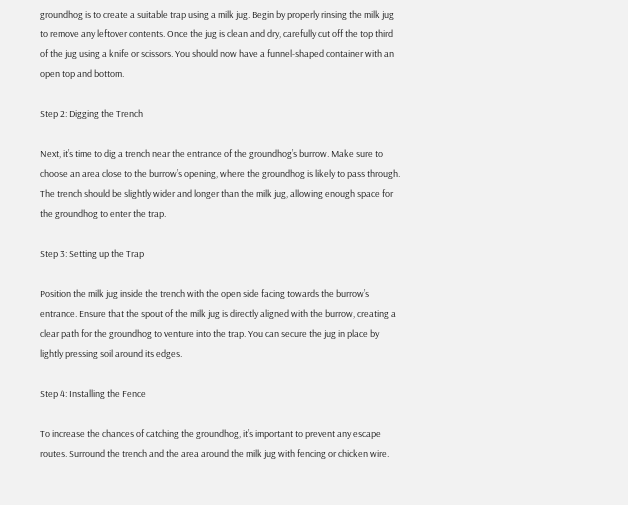groundhog is to create a suitable trap using a milk jug. Begin by properly rinsing the milk jug to remove any leftover contents. Once the jug is clean and dry, carefully cut off the top third of the jug using a knife or scissors. You should now have a funnel-shaped container with an open top and bottom.

Step 2: Digging the Trench

Next, it’s time to dig a trench near the entrance of the groundhog’s burrow. Make sure to choose an area close to the burrow’s opening, where the groundhog is likely to pass through. The trench should be slightly wider and longer than the milk jug, allowing enough space for the groundhog to enter the trap.

Step 3: Setting up the Trap

Position the milk jug inside the trench with the open side facing towards the burrow’s entrance. Ensure that the spout of the milk jug is directly aligned with the burrow, creating a clear path for the groundhog to venture into the trap. You can secure the jug in place by lightly pressing soil around its edges.

Step 4: Installing the Fence

To increase the chances of catching the groundhog, it’s important to prevent any escape routes. Surround the trench and the area around the milk jug with fencing or chicken wire.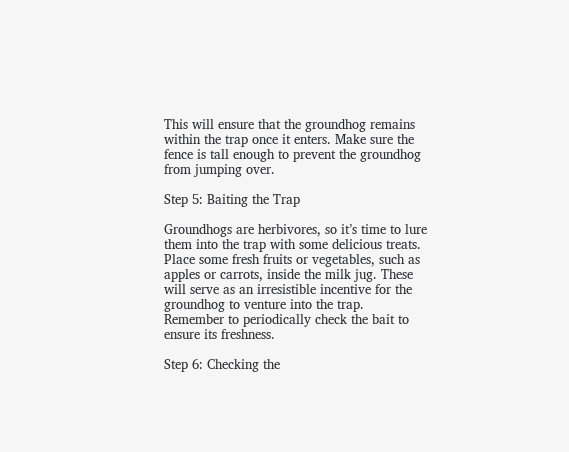This will ensure that the groundhog remains within the trap once it enters. Make sure the fence is tall enough to prevent the groundhog from jumping over.

Step 5: Baiting the Trap

Groundhogs are herbivores, so it’s time to lure them into the trap with some delicious treats. Place some fresh fruits or vegetables, such as apples or carrots, inside the milk jug. These will serve as an irresistible incentive for the groundhog to venture into the trap. Remember to periodically check the bait to ensure its freshness.

Step 6: Checking the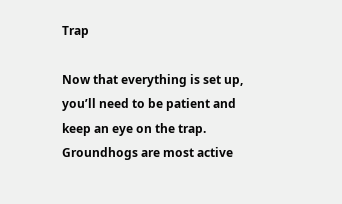Trap

Now that everything is set up, you’ll need to be patient and keep an eye on the trap. Groundhogs are most active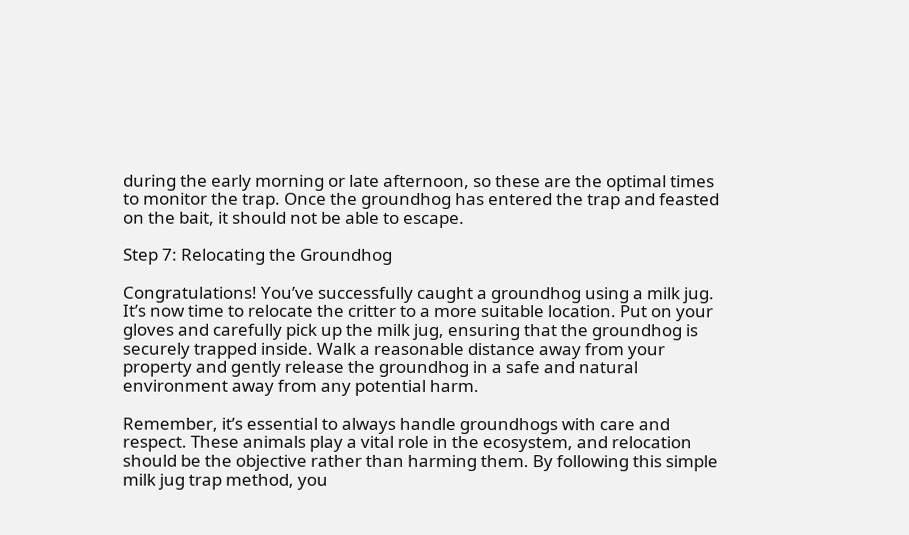during the early morning or late afternoon, so these are the optimal times to monitor the trap. Once the groundhog has entered the trap and feasted on the bait, it should not be able to escape.

Step 7: Relocating the Groundhog

Congratulations! You’ve successfully caught a groundhog using a milk jug. It’s now time to relocate the critter to a more suitable location. Put on your gloves and carefully pick up the milk jug, ensuring that the groundhog is securely trapped inside. Walk a reasonable distance away from your property and gently release the groundhog in a safe and natural environment away from any potential harm.

Remember, it’s essential to always handle groundhogs with care and respect. These animals play a vital role in the ecosystem, and relocation should be the objective rather than harming them. By following this simple milk jug trap method, you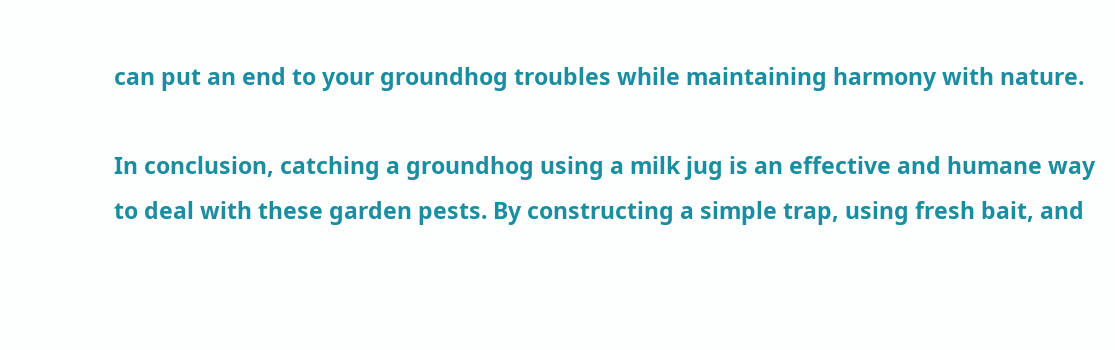can put an end to your groundhog troubles while maintaining harmony with nature.

In conclusion, catching a groundhog using a milk jug is an effective and humane way to deal with these garden pests. By constructing a simple trap, using fresh bait, and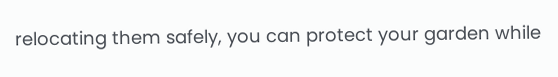relocating them safely, you can protect your garden while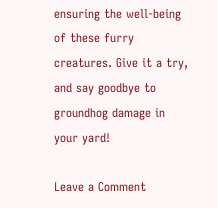ensuring the well-being of these furry creatures. Give it a try, and say goodbye to groundhog damage in your yard!

Leave a Comment